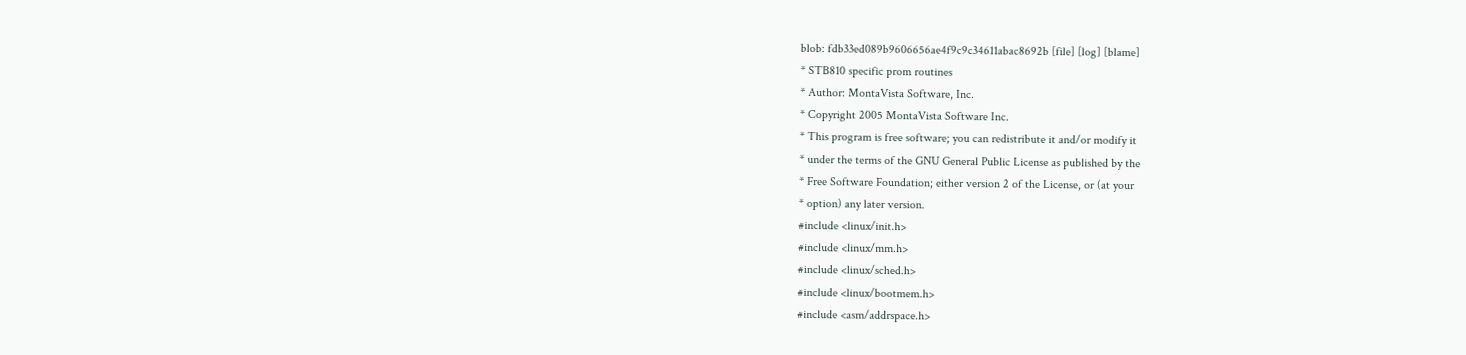blob: fdb33ed089b9606656ae4f9c9c34611abac8692b [file] [log] [blame]
* STB810 specific prom routines
* Author: MontaVista Software, Inc.
* Copyright 2005 MontaVista Software Inc.
* This program is free software; you can redistribute it and/or modify it
* under the terms of the GNU General Public License as published by the
* Free Software Foundation; either version 2 of the License, or (at your
* option) any later version.
#include <linux/init.h>
#include <linux/mm.h>
#include <linux/sched.h>
#include <linux/bootmem.h>
#include <asm/addrspace.h>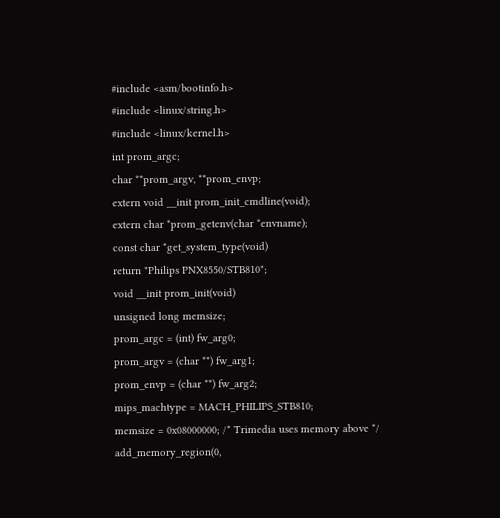#include <asm/bootinfo.h>
#include <linux/string.h>
#include <linux/kernel.h>
int prom_argc;
char **prom_argv, **prom_envp;
extern void __init prom_init_cmdline(void);
extern char *prom_getenv(char *envname);
const char *get_system_type(void)
return "Philips PNX8550/STB810";
void __init prom_init(void)
unsigned long memsize;
prom_argc = (int) fw_arg0;
prom_argv = (char **) fw_arg1;
prom_envp = (char **) fw_arg2;
mips_machtype = MACH_PHILIPS_STB810;
memsize = 0x08000000; /* Trimedia uses memory above */
add_memory_region(0,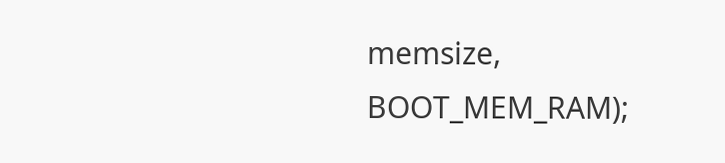memsize, BOOT_MEM_RAM);